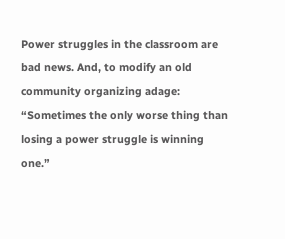Power struggles in the classroom are bad news. And, to modify an old community organizing adage: “Sometimes the only worse thing than losing a power struggle is winning one.”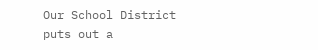Our School District puts out a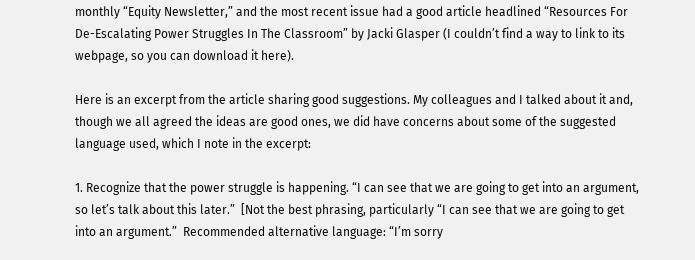monthly “Equity Newsletter,” and the most recent issue had a good article headlined “Resources For De-Escalating Power Struggles In The Classroom” by Jacki Glasper (I couldn’t find a way to link to its webpage, so you can download it here).

Here is an excerpt from the article sharing good suggestions. My colleagues and I talked about it and, though we all agreed the ideas are good ones, we did have concerns about some of the suggested language used, which I note in the excerpt:

1. Recognize that the power struggle is happening. “I can see that we are going to get into an argument, so let’s talk about this later.”  [Not the best phrasing, particularly “I can see that we are going to get into an argument.”  Recommended alternative language: “I’m sorry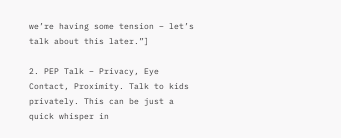we’re having some tension – let’s talk about this later.”]

2. PEP Talk – Privacy, Eye Contact, Proximity. Talk to kids privately. This can be just a quick whisper in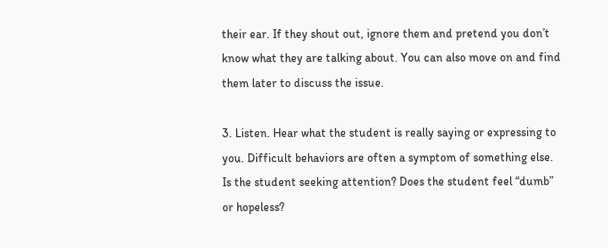their ear. If they shout out, ignore them and pretend you don’t know what they are talking about. You can also move on and find them later to discuss the issue.

3. Listen. Hear what the student is really saying or expressing to you. Difficult behaviors are often a symptom of something else. Is the student seeking attention? Does the student feel “dumb” or hopeless?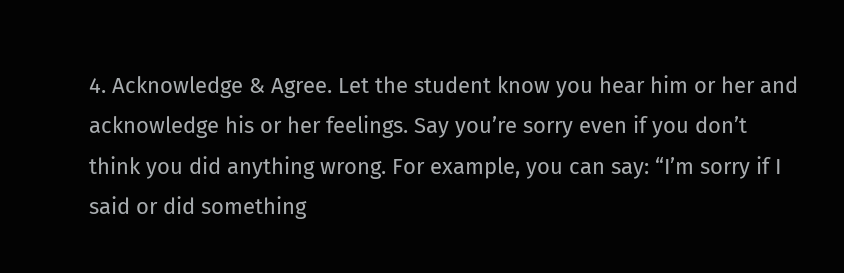4. Acknowledge & Agree. Let the student know you hear him or her and acknowledge his or her feelings. Say you’re sorry even if you don’t think you did anything wrong. For example, you can say: “I’m sorry if I said or did something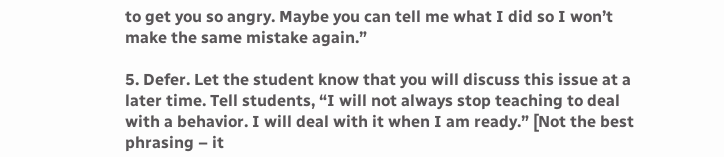to get you so angry. Maybe you can tell me what I did so I won’t make the same mistake again.”

5. Defer. Let the student know that you will discuss this issue at a later time. Tell students, “I will not always stop teaching to deal with a behavior. I will deal with it when I am ready.” [Not the best phrasing – it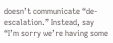doesn’t communicate “de-escalation.” Instead, say “I’m sorry we’re having some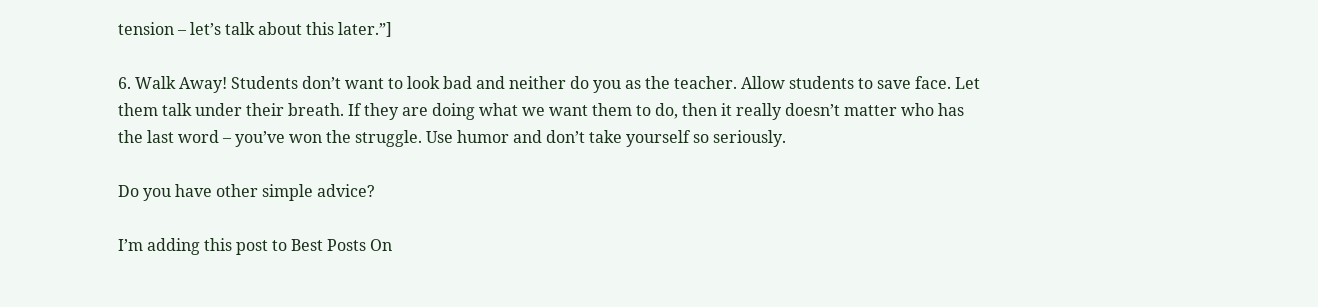tension – let’s talk about this later.”]

6. Walk Away! Students don’t want to look bad and neither do you as the teacher. Allow students to save face. Let them talk under their breath. If they are doing what we want them to do, then it really doesn’t matter who has the last word – you’ve won the struggle. Use humor and don’t take yourself so seriously.

Do you have other simple advice?

I’m adding this post to Best Posts On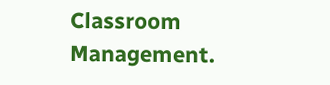Classroom Management.